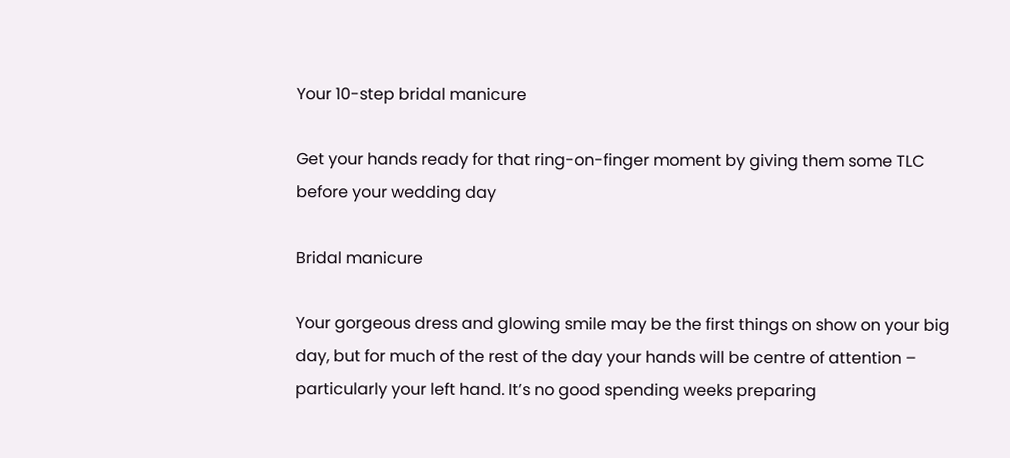Your 10-step bridal manicure

Get your hands ready for that ring-on-finger moment by giving them some TLC before your wedding day

Bridal manicure

Your gorgeous dress and glowing smile may be the first things on show on your big day, but for much of the rest of the day your hands will be centre of attention – particularly your left hand. It’s no good spending weeks preparing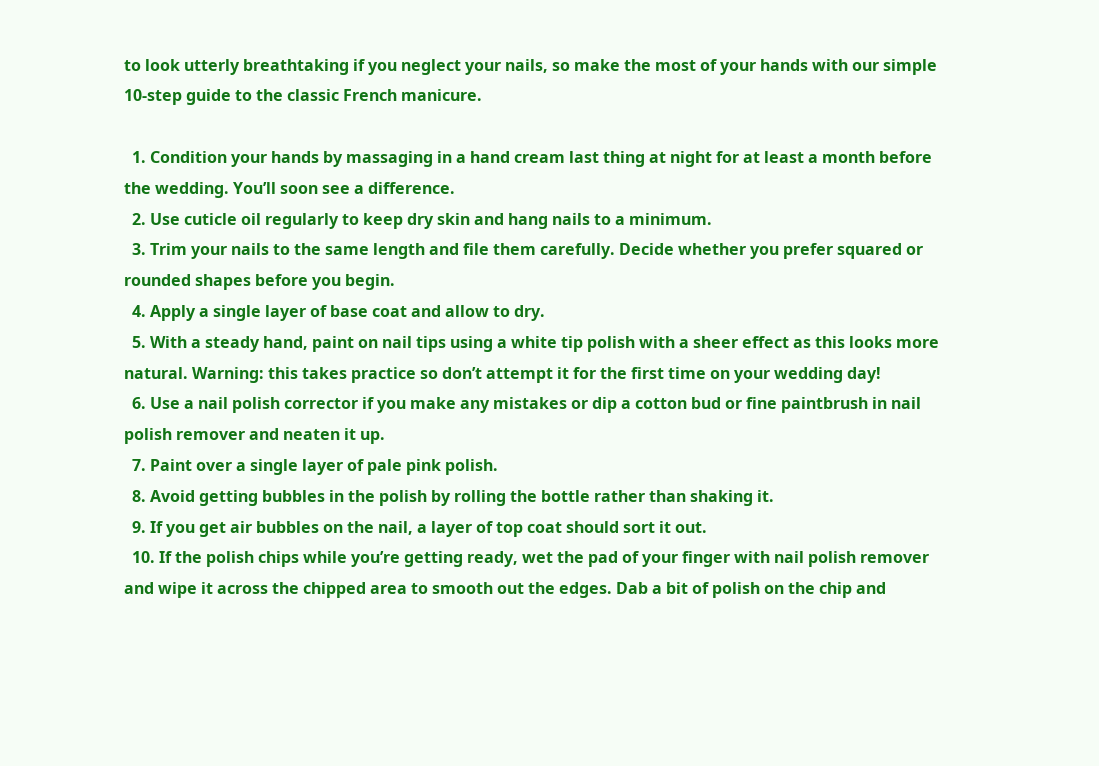to look utterly breathtaking if you neglect your nails, so make the most of your hands with our simple 10-step guide to the classic French manicure.

  1. Condition your hands by massaging in a hand cream last thing at night for at least a month before the wedding. You’ll soon see a difference.
  2. Use cuticle oil regularly to keep dry skin and hang nails to a minimum.
  3. Trim your nails to the same length and file them carefully. Decide whether you prefer squared or rounded shapes before you begin.
  4. Apply a single layer of base coat and allow to dry.
  5. With a steady hand, paint on nail tips using a white tip polish with a sheer effect as this looks more natural. Warning: this takes practice so don’t attempt it for the first time on your wedding day!
  6. Use a nail polish corrector if you make any mistakes or dip a cotton bud or fine paintbrush in nail polish remover and neaten it up.
  7. Paint over a single layer of pale pink polish.
  8. Avoid getting bubbles in the polish by rolling the bottle rather than shaking it.
  9. If you get air bubbles on the nail, a layer of top coat should sort it out.
  10. If the polish chips while you’re getting ready, wet the pad of your finger with nail polish remover and wipe it across the chipped area to smooth out the edges. Dab a bit of polish on the chip and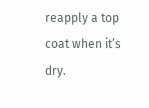reapply a top coat when it’s dry.